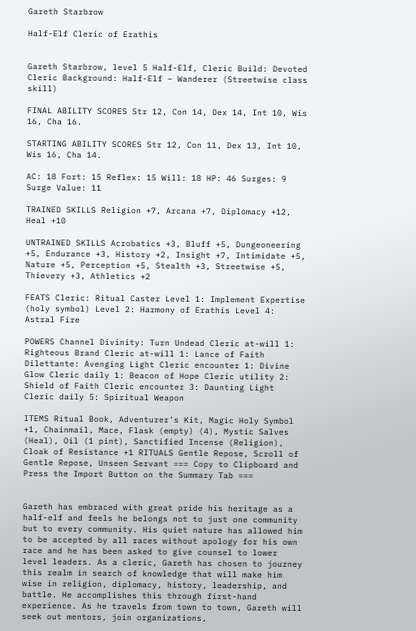Gareth Starbrow

Half-Elf Cleric of Erathis


Gareth Starbrow, level 5 Half-Elf, Cleric Build: Devoted Cleric Background: Half-Elf – Wanderer (Streetwise class skill)

FINAL ABILITY SCORES Str 12, Con 14, Dex 14, Int 10, Wis 16, Cha 16.

STARTING ABILITY SCORES Str 12, Con 11, Dex 13, Int 10, Wis 16, Cha 14.

AC: 18 Fort: 15 Reflex: 15 Will: 18 HP: 46 Surges: 9 Surge Value: 11

TRAINED SKILLS Religion +7, Arcana +7, Diplomacy +12, Heal +10

UNTRAINED SKILLS Acrobatics +3, Bluff +5, Dungeoneering +5, Endurance +3, History +2, Insight +7, Intimidate +5, Nature +5, Perception +5, Stealth +3, Streetwise +5, Thievery +3, Athletics +2

FEATS Cleric: Ritual Caster Level 1: Implement Expertise (holy symbol) Level 2: Harmony of Erathis Level 4: Astral Fire

POWERS Channel Divinity: Turn Undead Cleric at-will 1: Righteous Brand Cleric at-will 1: Lance of Faith Dilettante: Avenging Light Cleric encounter 1: Divine Glow Cleric daily 1: Beacon of Hope Cleric utility 2: Shield of Faith Cleric encounter 3: Daunting Light Cleric daily 5: Spiritual Weapon

ITEMS Ritual Book, Adventurer’s Kit, Magic Holy Symbol +1, Chainmail, Mace, Flask (empty) (4), Mystic Salves (Heal), Oil (1 pint), Sanctified Incense (Religion), Cloak of Resistance +1 RITUALS Gentle Repose, Scroll of Gentle Repose, Unseen Servant === Copy to Clipboard and Press the Import Button on the Summary Tab ===


Gareth has embraced with great pride his heritage as a half-elf and feels he belongs not to just one community but to every community. His quiet nature has allowed him to be accepted by all races without apology for his own race and he has been asked to give counsel to lower level leaders. As a cleric, Gareth has chosen to journey this realm in search of knowledge that will make him wise in religion, diplomacy, history, leadership, and battle. He accomplishes this through first-hand experience. As he travels from town to town, Gareth will seek out mentors, join organizations,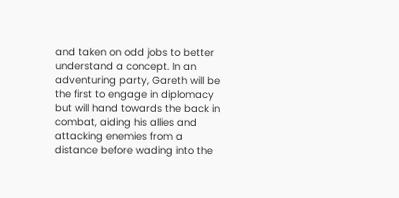and taken on odd jobs to better understand a concept. In an adventuring party, Gareth will be the first to engage in diplomacy but will hand towards the back in combat, aiding his allies and attacking enemies from a distance before wading into the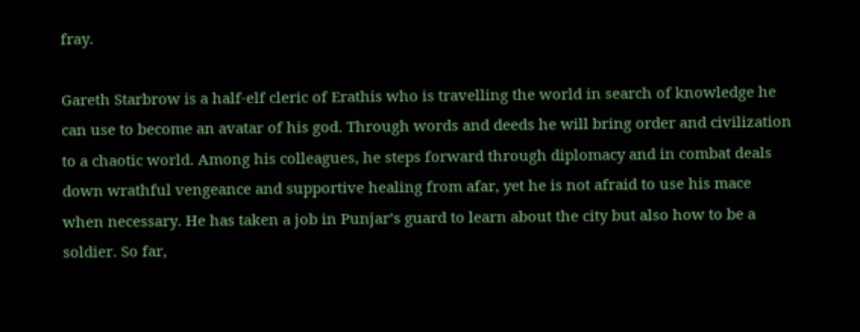fray.

Gareth Starbrow is a half-elf cleric of Erathis who is travelling the world in search of knowledge he can use to become an avatar of his god. Through words and deeds he will bring order and civilization to a chaotic world. Among his colleagues, he steps forward through diplomacy and in combat deals down wrathful vengeance and supportive healing from afar, yet he is not afraid to use his mace when necessary. He has taken a job in Punjar’s guard to learn about the city but also how to be a soldier. So far,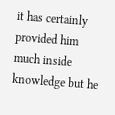it has certainly provided him much inside knowledge but he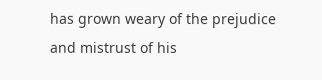has grown weary of the prejudice and mistrust of his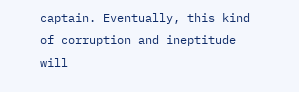captain. Eventually, this kind of corruption and ineptitude will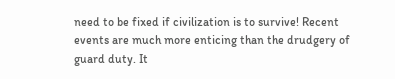need to be fixed if civilization is to survive! Recent events are much more enticing than the drudgery of guard duty. It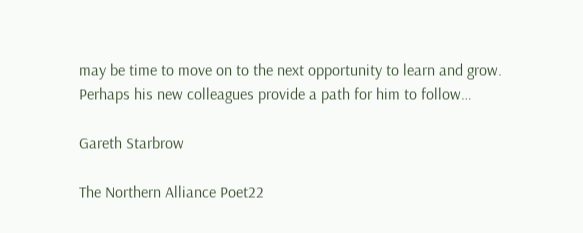may be time to move on to the next opportunity to learn and grow. Perhaps his new colleagues provide a path for him to follow…

Gareth Starbrow

The Northern Alliance Poet22